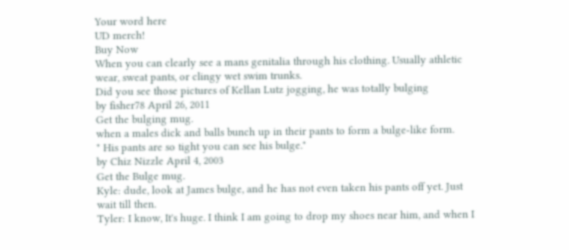Your word here
UD merch!
Buy Now
When you can clearly see a mans genitalia through his clothing. Usually athletic wear, sweat pants, or clingy wet swim trunks.
Did you see those pictures of Kellan Lutz jogging, he was totally bulging
by fisher78 April 26, 2011
Get the bulging mug.
when a males dick and balls bunch up in their pants to form a bulge-like form.
" His pants are so tight you can see his bulge."
by Chiz Nizzle April 4, 2003
Get the Bulge mug.
Kyle: dude, look at James bulge, and he has not even taken his pants off yet. Just wait till then.
Tyler: I know, It's huge. I think I am going to drop my shoes near him, and when I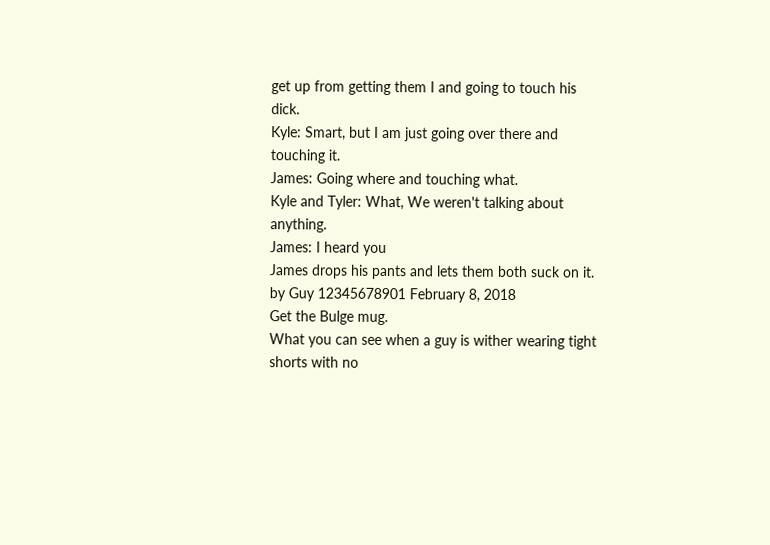get up from getting them I and going to touch his dick.
Kyle: Smart, but I am just going over there and touching it.
James: Going where and touching what.
Kyle and Tyler: What, We weren't talking about anything.
James: I heard you
James drops his pants and lets them both suck on it.
by Guy 12345678901 February 8, 2018
Get the Bulge mug.
What you can see when a guy is wither wearing tight shorts with no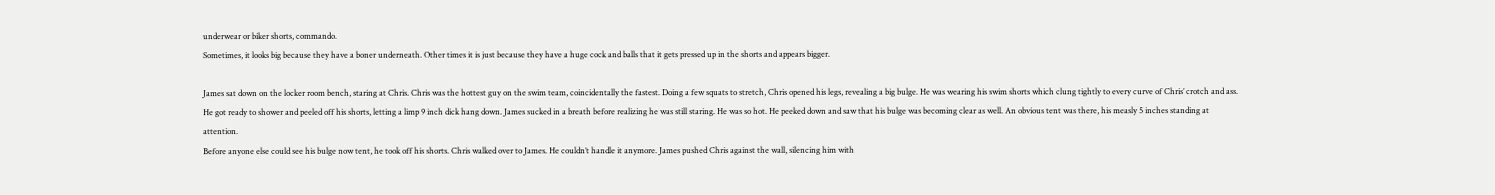underwear or biker shorts, commando.
Sometimes, it looks big because they have a boner underneath. Other times it is just because they have a huge cock and balls that it gets pressed up in the shorts and appears bigger.

James sat down on the locker room bench, staring at Chris. Chris was the hottest guy on the swim team, coincidentally the fastest. Doing a few squats to stretch, Chris opened his legs, revealing a big bulge. He was wearing his swim shorts which clung tightly to every curve of Chris’ crotch and ass. He got ready to shower and peeled off his shorts, letting a limp 9 inch dick hang down. James sucked in a breath before realizing he was still staring. He was so hot. He peeked down and saw that his bulge was becoming clear as well. An obvious tent was there, his measly 5 inches standing at attention.
Before anyone else could see his bulge now tent, he took off his shorts. Chris walked over to James. He couldn’t handle it anymore. James pushed Chris against the wall, silencing him with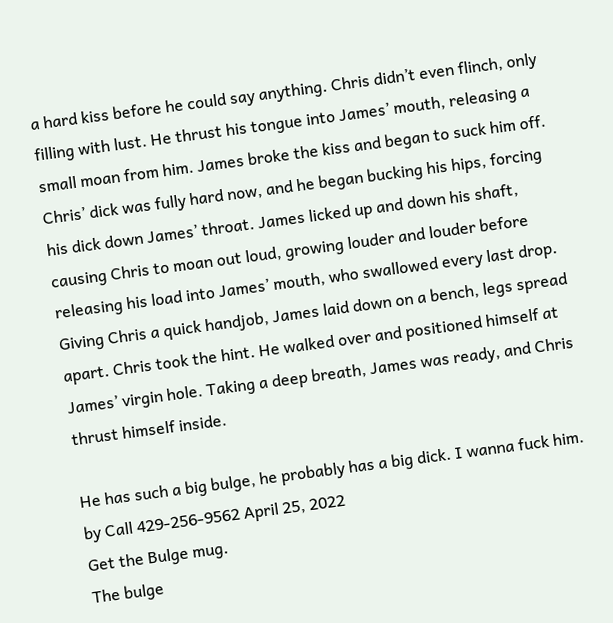a hard kiss before he could say anything. Chris didn’t even flinch, only filling with lust. He thrust his tongue into James’ mouth, releasing a small moan from him. James broke the kiss and began to suck him off. Chris’ dick was fully hard now, and he began bucking his hips, forcing his dick down James’ throat. James licked up and down his shaft, causing Chris to moan out loud, growing louder and louder before releasing his load into James’ mouth, who swallowed every last drop. Giving Chris a quick handjob, James laid down on a bench, legs spread apart. Chris took the hint. He walked over and positioned himself at James’ virgin hole. Taking a deep breath, James was ready, and Chris thrust himself inside.

He has such a big bulge, he probably has a big dick. I wanna fuck him.
by Call 429-256-9562 April 25, 2022
Get the Bulge mug.
The bulge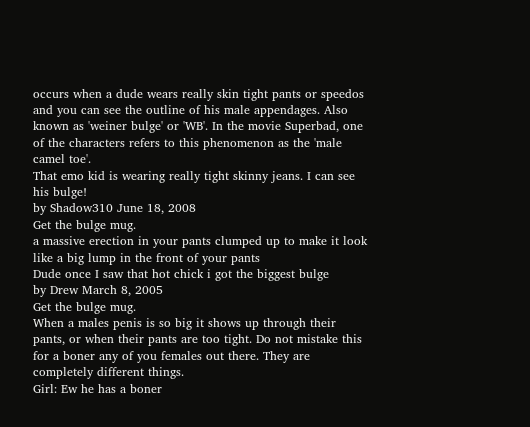occurs when a dude wears really skin tight pants or speedos and you can see the outline of his male appendages. Also known as 'weiner bulge' or 'WB'. In the movie Superbad, one of the characters refers to this phenomenon as the 'male camel toe'.
That emo kid is wearing really tight skinny jeans. I can see his bulge!
by Shadow310 June 18, 2008
Get the bulge mug.
a massive erection in your pants clumped up to make it look like a big lump in the front of your pants
Dude once I saw that hot chick i got the biggest bulge
by Drew March 8, 2005
Get the bulge mug.
When a males penis is so big it shows up through their pants, or when their pants are too tight. Do not mistake this for a boner any of you females out there. They are completely different things.
Girl: Ew he has a boner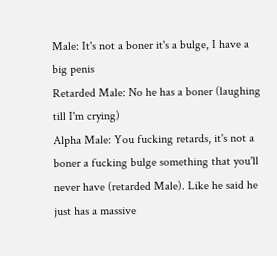Male: It's not a boner it's a bulge, I have a big penis
Retarded Male: No he has a boner (laughing till I'm crying)
Alpha Male: You fucking retards, it's not a boner a fucking bulge something that you'll never have (retarded Male). Like he said he just has a massive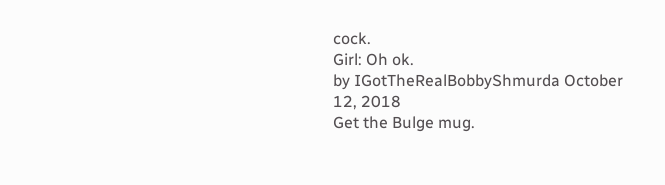cock.
Girl: Oh ok.
by IGotTheRealBobbyShmurda October 12, 2018
Get the Bulge mug.